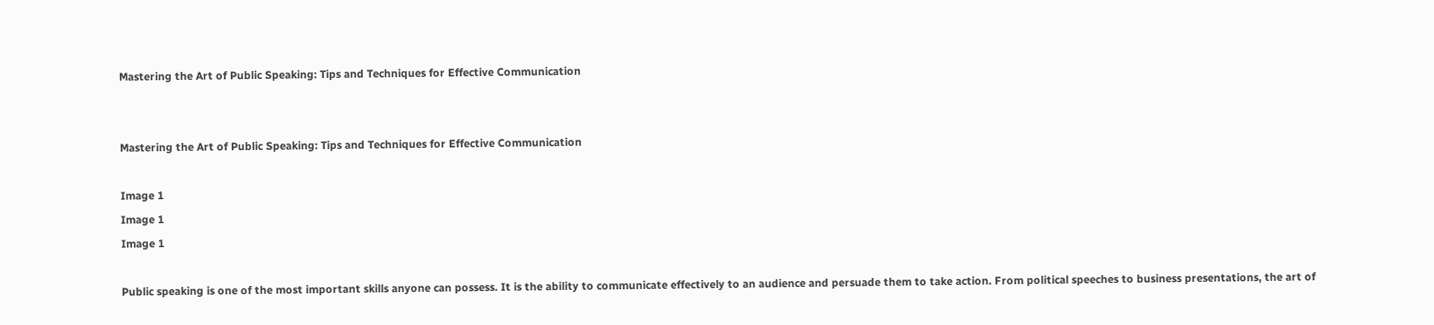Mastering the Art of Public Speaking: Tips and Techniques for Effective Communication


Mastering the Art of Public Speaking: Tips and Techniques for Effective Communication

Image 1
Image 1
Image 1

Public speaking is one of the most important skills anyone can possess. It is the ability to communicate effectively to an audience and persuade them to take action. From political speeches to business presentations, the art of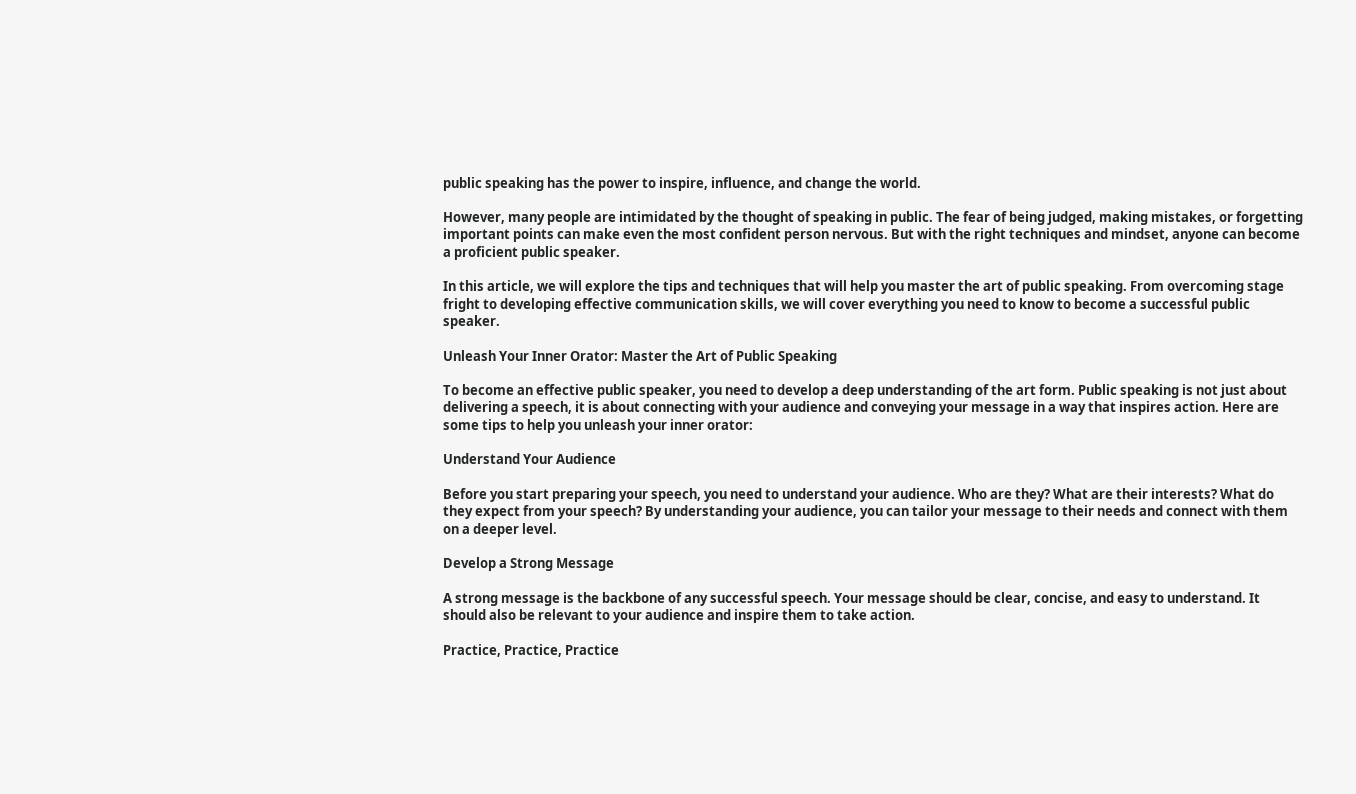public speaking has the power to inspire, influence, and change the world.

However, many people are intimidated by the thought of speaking in public. The fear of being judged, making mistakes, or forgetting important points can make even the most confident person nervous. But with the right techniques and mindset, anyone can become a proficient public speaker.

In this article, we will explore the tips and techniques that will help you master the art of public speaking. From overcoming stage fright to developing effective communication skills, we will cover everything you need to know to become a successful public speaker.

Unleash Your Inner Orator: Master the Art of Public Speaking

To become an effective public speaker, you need to develop a deep understanding of the art form. Public speaking is not just about delivering a speech, it is about connecting with your audience and conveying your message in a way that inspires action. Here are some tips to help you unleash your inner orator:

Understand Your Audience

Before you start preparing your speech, you need to understand your audience. Who are they? What are their interests? What do they expect from your speech? By understanding your audience, you can tailor your message to their needs and connect with them on a deeper level.

Develop a Strong Message

A strong message is the backbone of any successful speech. Your message should be clear, concise, and easy to understand. It should also be relevant to your audience and inspire them to take action.

Practice, Practice, Practice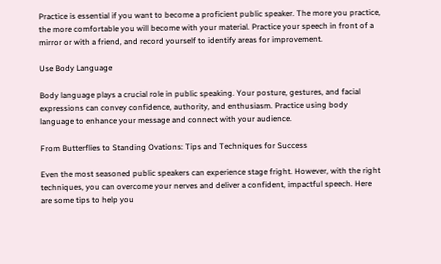Practice is essential if you want to become a proficient public speaker. The more you practice, the more comfortable you will become with your material. Practice your speech in front of a mirror or with a friend, and record yourself to identify areas for improvement.

Use Body Language

Body language plays a crucial role in public speaking. Your posture, gestures, and facial expressions can convey confidence, authority, and enthusiasm. Practice using body language to enhance your message and connect with your audience.

From Butterflies to Standing Ovations: Tips and Techniques for Success

Even the most seasoned public speakers can experience stage fright. However, with the right techniques, you can overcome your nerves and deliver a confident, impactful speech. Here are some tips to help you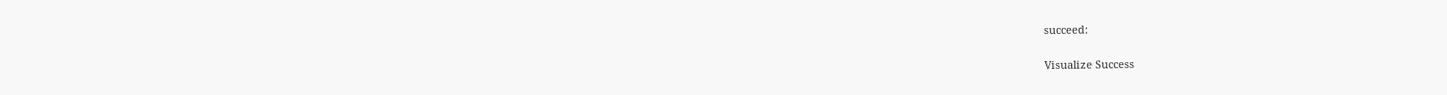succeed:

Visualize Success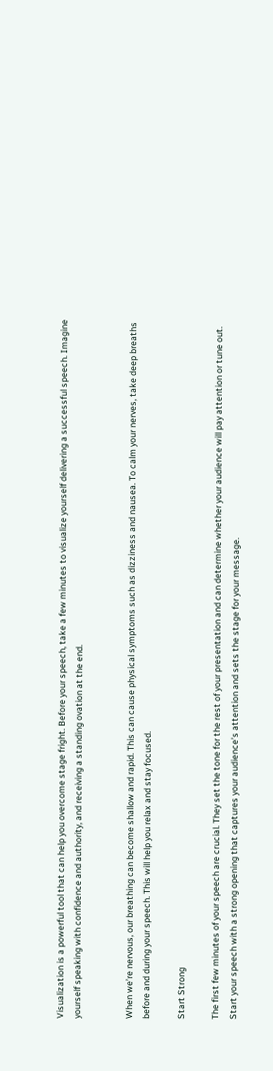Visualization is a powerful tool that can help you overcome stage fright. Before your speech, take a few minutes to visualize yourself delivering a successful speech. Imagine yourself speaking with confidence and authority, and receiving a standing ovation at the end.


When we’re nervous, our breathing can become shallow and rapid. This can cause physical symptoms such as dizziness and nausea. To calm your nerves, take deep breaths before and during your speech. This will help you relax and stay focused.

Start Strong

The first few minutes of your speech are crucial. They set the tone for the rest of your presentation and can determine whether your audience will pay attention or tune out. Start your speech with a strong opening that captures your audience’s attention and sets the stage for your message.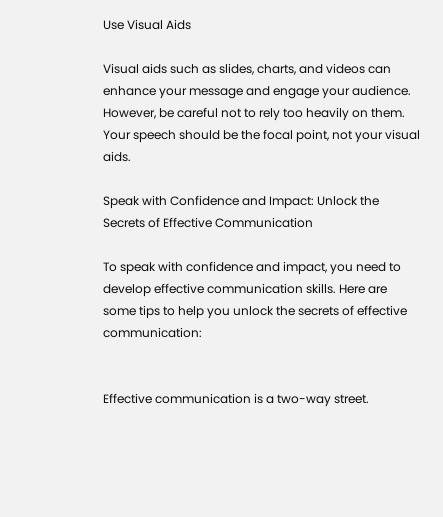Use Visual Aids

Visual aids such as slides, charts, and videos can enhance your message and engage your audience. However, be careful not to rely too heavily on them. Your speech should be the focal point, not your visual aids.

Speak with Confidence and Impact: Unlock the Secrets of Effective Communication

To speak with confidence and impact, you need to develop effective communication skills. Here are some tips to help you unlock the secrets of effective communication:


Effective communication is a two-way street.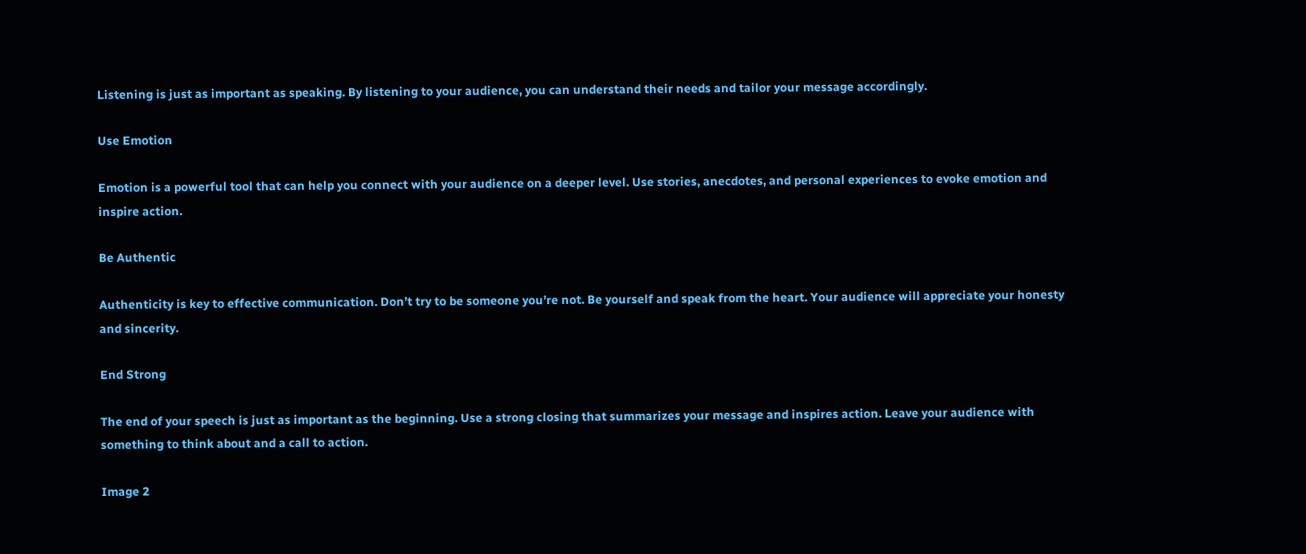Listening is just as important as speaking. By listening to your audience, you can understand their needs and tailor your message accordingly.

Use Emotion

Emotion is a powerful tool that can help you connect with your audience on a deeper level. Use stories, anecdotes, and personal experiences to evoke emotion and inspire action.

Be Authentic

Authenticity is key to effective communication. Don’t try to be someone you’re not. Be yourself and speak from the heart. Your audience will appreciate your honesty and sincerity.

End Strong

The end of your speech is just as important as the beginning. Use a strong closing that summarizes your message and inspires action. Leave your audience with something to think about and a call to action.

Image 2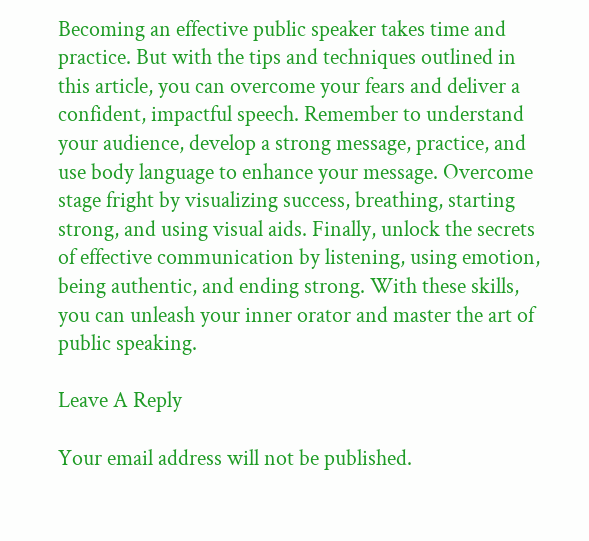Becoming an effective public speaker takes time and practice. But with the tips and techniques outlined in this article, you can overcome your fears and deliver a confident, impactful speech. Remember to understand your audience, develop a strong message, practice, and use body language to enhance your message. Overcome stage fright by visualizing success, breathing, starting strong, and using visual aids. Finally, unlock the secrets of effective communication by listening, using emotion, being authentic, and ending strong. With these skills, you can unleash your inner orator and master the art of public speaking.

Leave A Reply

Your email address will not be published.